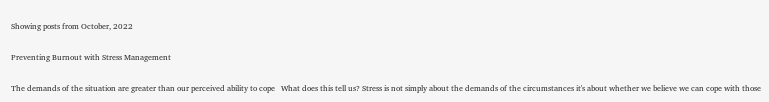Showing posts from October, 2022

Preventing Burnout with Stress Management

The demands of the situation are greater than our perceived ability to cope   What does this tell us? Stress is not simply about the demands of the circumstances it's about whether we believe we can cope with those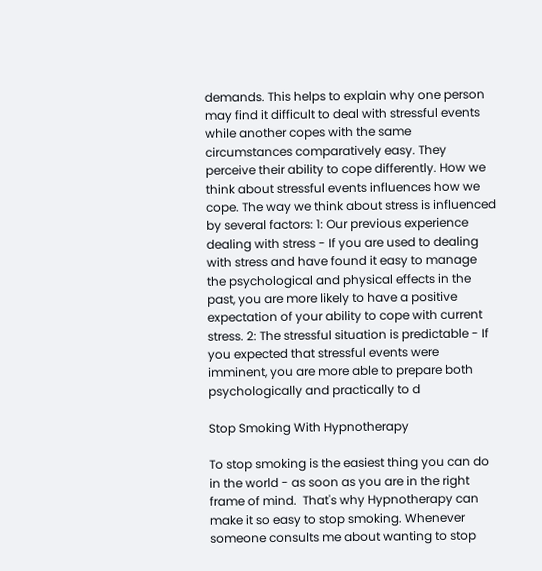demands. This helps to explain why one person may find it difficult to deal with stressful events while another copes with the same circumstances comparatively easy. They perceive their ability to cope differently. How we think about stressful events influences how we cope. The way we think about stress is influenced by several factors: 1: Our previous experience dealing with stress - If you are used to dealing with stress and have found it easy to manage the psychological and physical effects in the past, you are more likely to have a positive expectation of your ability to cope with current stress. 2: The stressful situation is predictable - If you expected that stressful events were imminent, you are more able to prepare both psychologically and practically to d

Stop Smoking With Hypnotherapy

To stop smoking is the easiest thing you can do in the world - as soon as you are in the right frame of mind.  That's why Hypnotherapy can make it so easy to stop smoking. Whenever someone consults me about wanting to stop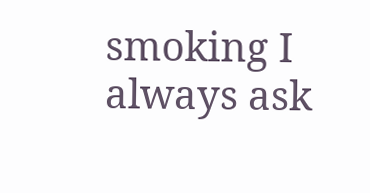smoking I always ask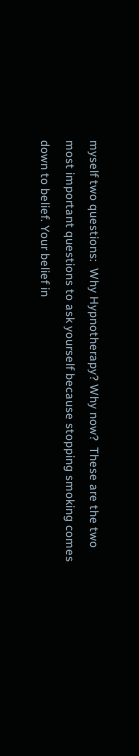myself two questions:  Why Hypnotherapy? Why now?  These are the two most important questions to ask yourself because stopping smoking comes down to belief. Your belief in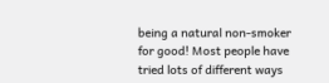being a natural non-smoker for good! Most people have tried lots of different ways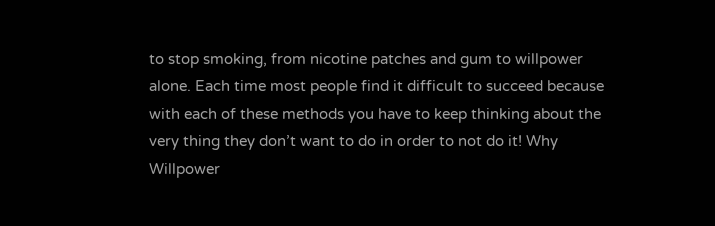to stop smoking, from nicotine patches and gum to willpower alone. Each time most people find it difficult to succeed because with each of these methods you have to keep thinking about the very thing they don’t want to do in order to not do it! Why Willpower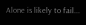Alone is likely to fail...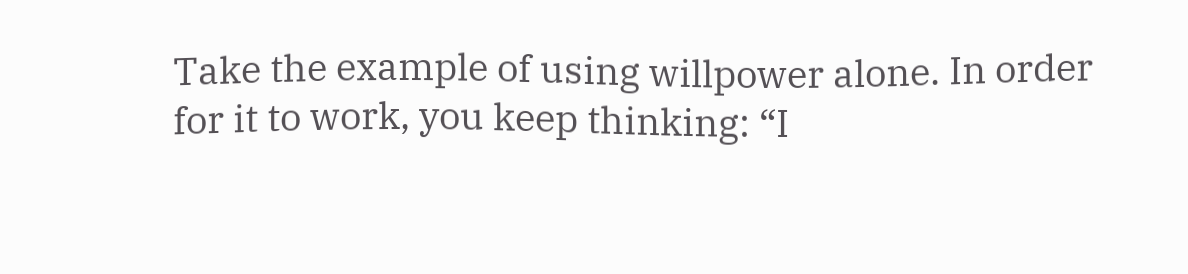Take the example of using willpower alone. In order for it to work, you keep thinking: “I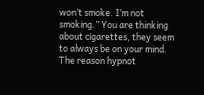won’t smoke. I’m not smoking.” You are thinking about cigarettes, they seem to always be on your mind. The reason hypnot